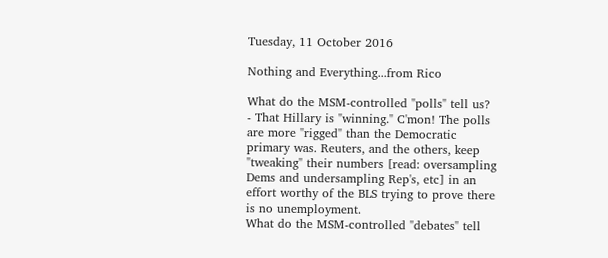Tuesday, 11 October 2016

Nothing and Everything...from Rico

What do the MSM-controlled "polls" tell us?
- That Hillary is "winning." C'mon! The polls are more "rigged" than the Democratic primary was. Reuters, and the others, keep "tweaking" their numbers [read: oversampling Dems and undersampling Rep's, etc] in an effort worthy of the BLS trying to prove there is no unemployment.
What do the MSM-controlled "debates" tell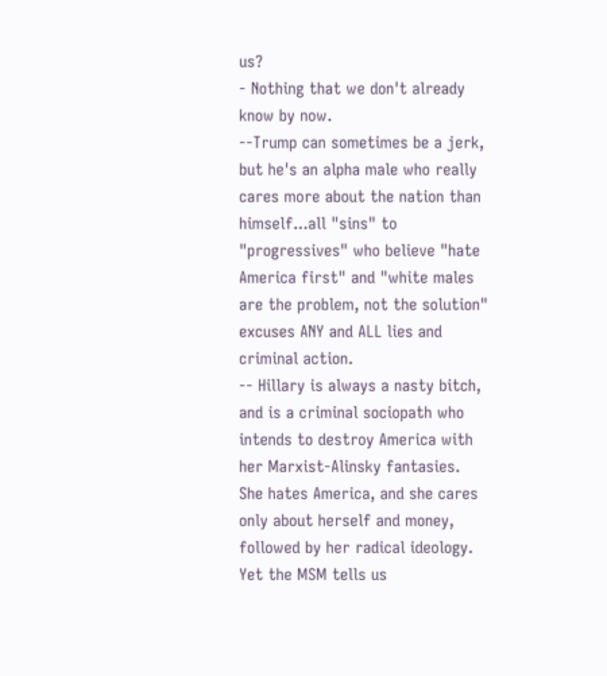us?
- Nothing that we don't already know by now.
--Trump can sometimes be a jerk, but he's an alpha male who really cares more about the nation than himself...all "sins" to "progressives" who believe "hate America first" and "white males are the problem, not the solution" excuses ANY and ALL lies and criminal action.
-- Hillary is always a nasty bitch, and is a criminal sociopath who intends to destroy America with her Marxist-Alinsky fantasies. She hates America, and she cares only about herself and money, followed by her radical ideology. Yet the MSM tells us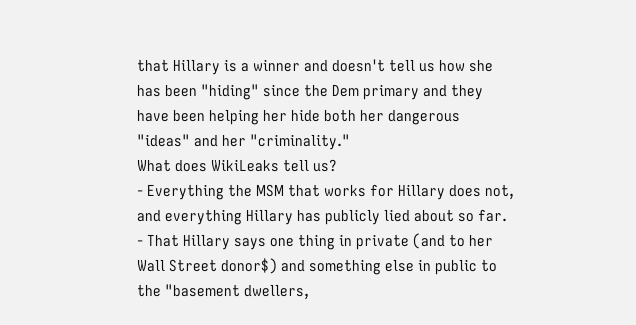that Hillary is a winner and doesn't tell us how she has been "hiding" since the Dem primary and they have been helping her hide both her dangerous "ideas" and her "criminality."
What does WikiLeaks tell us?
- Everything the MSM that works for Hillary does not, and everything Hillary has publicly lied about so far.
- That Hillary says one thing in private (and to her Wall Street donor$) and something else in public to the "basement dwellers,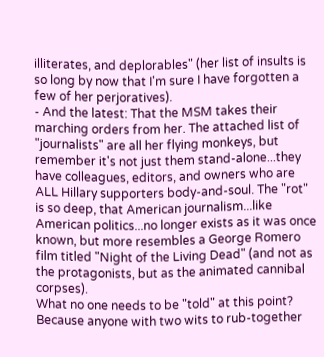illiterates, and deplorables" (her list of insults is so long by now that I'm sure I have forgotten a few of her perjoratives).
- And the latest: That the MSM takes their marching orders from her. The attached list of "journalists" are all her flying monkeys, but remember it's not just them stand-alone...they have colleagues, editors, and owners who are ALL Hillary supporters body-and-soul. The "rot" is so deep, that American journalism...like American politics...no longer exists as it was once known, but more resembles a George Romero film titled "Night of the Living Dead" (and not as the protagonists, but as the animated cannibal corpses).
What no one needs to be "told" at this point? Because anyone with two wits to rub-together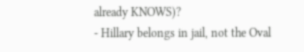already KNOWS)?
- Hillary belongs in jail, not the Oval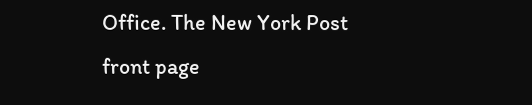Office. The New York Post front page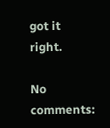got it right.

No comments: